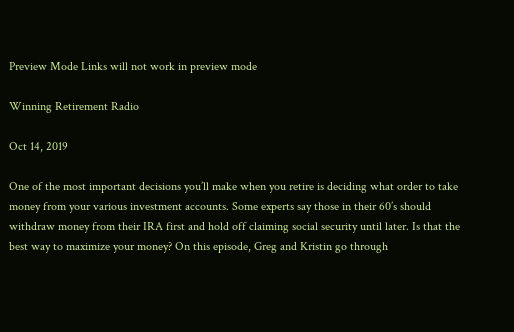Preview Mode Links will not work in preview mode

Winning Retirement Radio

Oct 14, 2019

One of the most important decisions you’ll make when you retire is deciding what order to take money from your various investment accounts. Some experts say those in their 60’s should withdraw money from their IRA first and hold off claiming social security until later. Is that the best way to maximize your money? On this episode, Greg and Kristin go through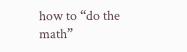how to “do the math”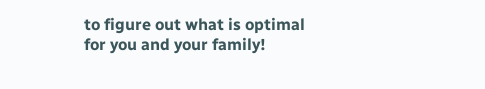to figure out what is optimal for you and your family!